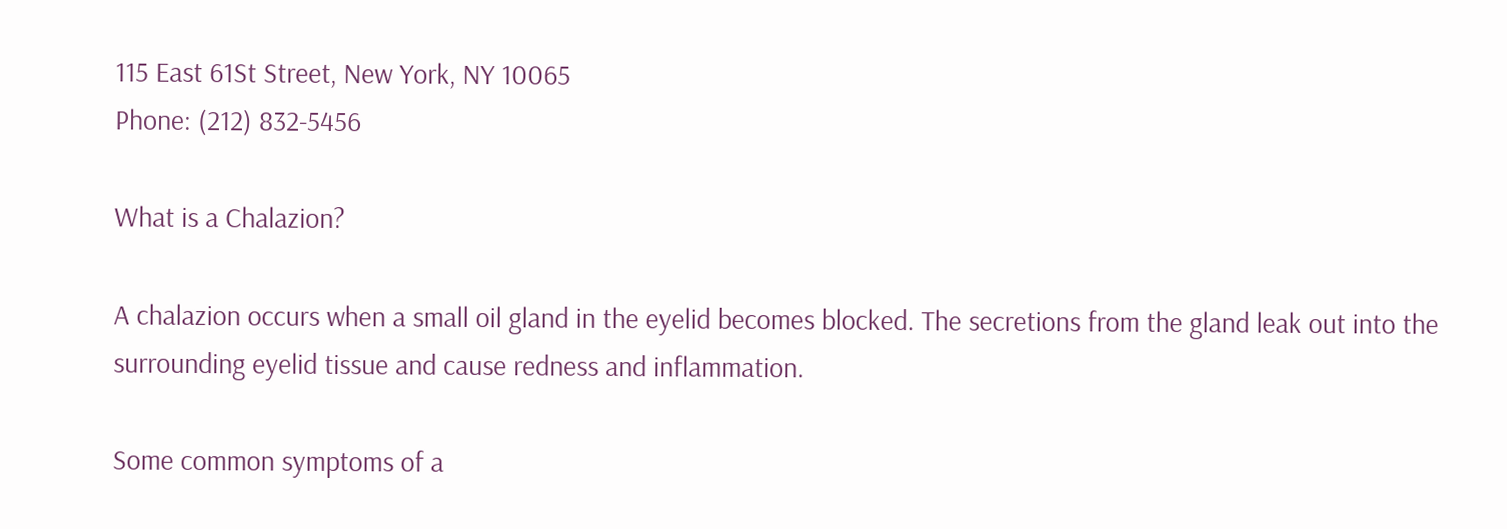115 East 61St Street, New York, NY 10065
Phone: (212) 832-5456

What is a Chalazion?

A chalazion occurs when a small oil gland in the eyelid becomes blocked. The secretions from the gland leak out into the surrounding eyelid tissue and cause redness and inflammation.

Some common symptoms of a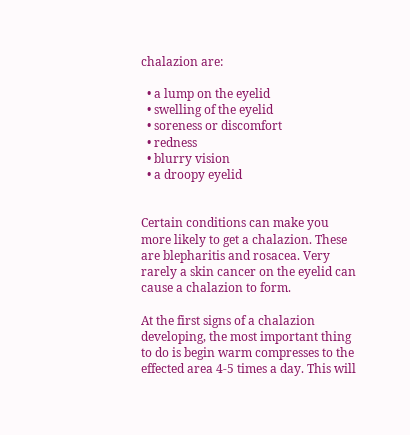chalazion are:

  • a lump on the eyelid
  • swelling of the eyelid
  • soreness or discomfort
  • redness
  • blurry vision
  • a droopy eyelid


Certain conditions can make you more likely to get a chalazion. These are blepharitis and rosacea. Very rarely a skin cancer on the eyelid can cause a chalazion to form.

At the first signs of a chalazion developing, the most important thing to do is begin warm compresses to the effected area 4-5 times a day. This will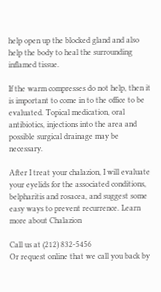help open up the blocked gland and also help the body to heal the surrounding inflamed tissue.

If the warm compresses do not help, then it is important to come in to the office to be evaluated. Topical medication, oral antibiotics, injections into the area and possible surgical drainage may be necessary.

After I treat your chalazion, I will evaluate your eyelids for the associated conditions, belpharitis and rosacea, and suggest some easy ways to prevent recurrence. Learn more about Chalazion

Call us at (212) 832-5456
Or request online that we call you back by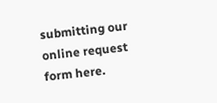submitting our online request form here.